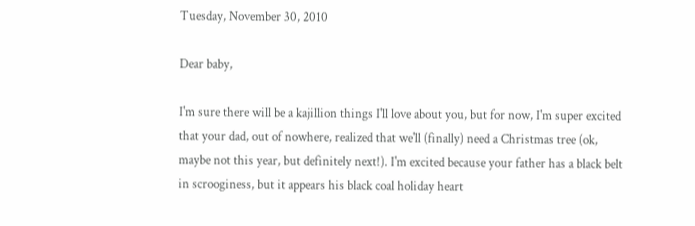Tuesday, November 30, 2010

Dear baby,

I'm sure there will be a kajillion things I'll love about you, but for now, I'm super excited that your dad, out of nowhere, realized that we'll (finally) need a Christmas tree (ok, maybe not this year, but definitely next!). I'm excited because your father has a black belt in scrooginess, but it appears his black coal holiday heart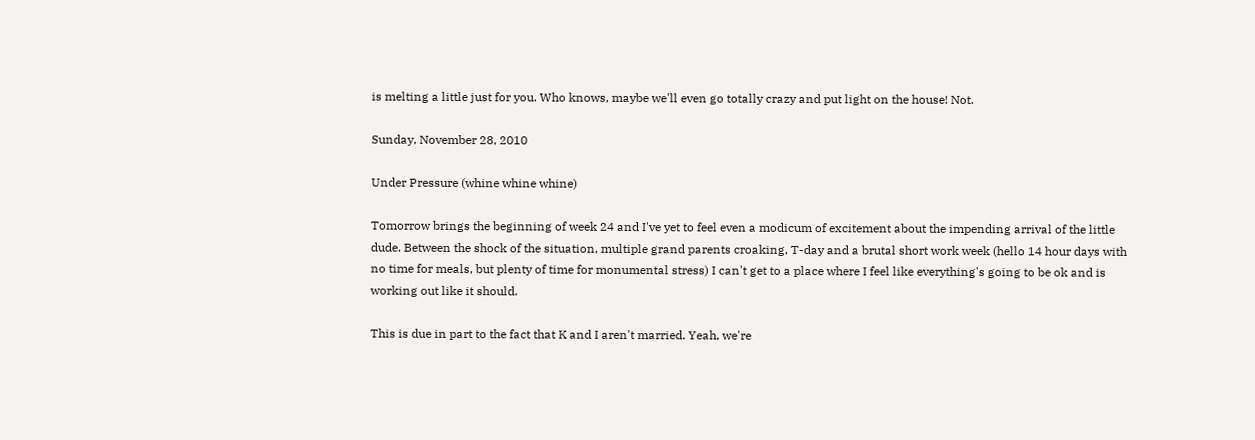is melting a little just for you. Who knows, maybe we'll even go totally crazy and put light on the house! Not.

Sunday, November 28, 2010

Under Pressure (whine whine whine)

Tomorrow brings the beginning of week 24 and I've yet to feel even a modicum of excitement about the impending arrival of the little dude. Between the shock of the situation, multiple grand parents croaking, T-day and a brutal short work week (hello 14 hour days with no time for meals, but plenty of time for monumental stress) I can't get to a place where I feel like everything's going to be ok and is working out like it should.

This is due in part to the fact that K and I aren't married. Yeah, we're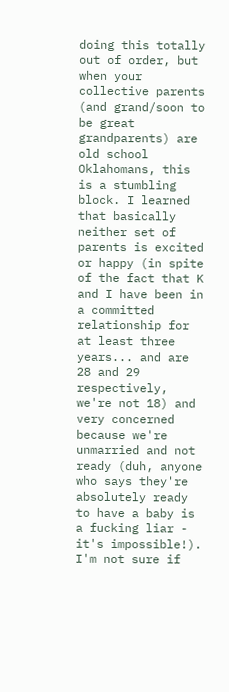doing this totally out of order, but when your collective parents (and grand/soon to be great grandparents) are old school Oklahomans, this is a stumbling block. I learned that basically neither set of parents is excited or happy (in spite of the fact that K and I have been in a committed relationship for at least three years... and are 28 and 29 respectively, we're not 18) and very concerned because we're unmarried and not ready (duh, anyone who says they're absolutely ready to have a baby is a fucking liar - it's impossible!). I'm not sure if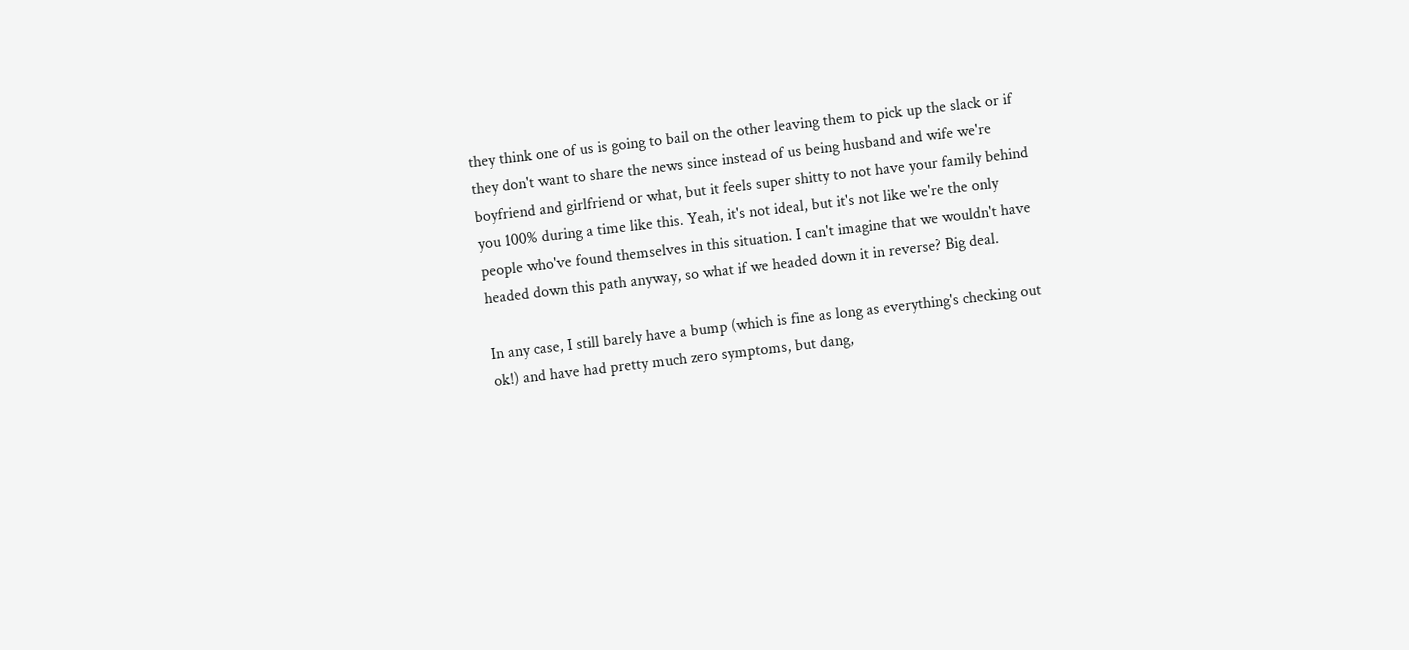they think one of us is going to bail on the other leaving them to pick up the slack or if they don't want to share the news since instead of us being husband and wife we're boyfriend and girlfriend or what, but it feels super shitty to not have your family behind you 100% during a time like this. Yeah, it's not ideal, but it's not like we're the only people who've found themselves in this situation. I can't imagine that we wouldn't have headed down this path anyway, so what if we headed down it in reverse? Big deal.

In any case, I still barely have a bump (which is fine as long as everything's checking out ok!) and have had pretty much zero symptoms, but dang,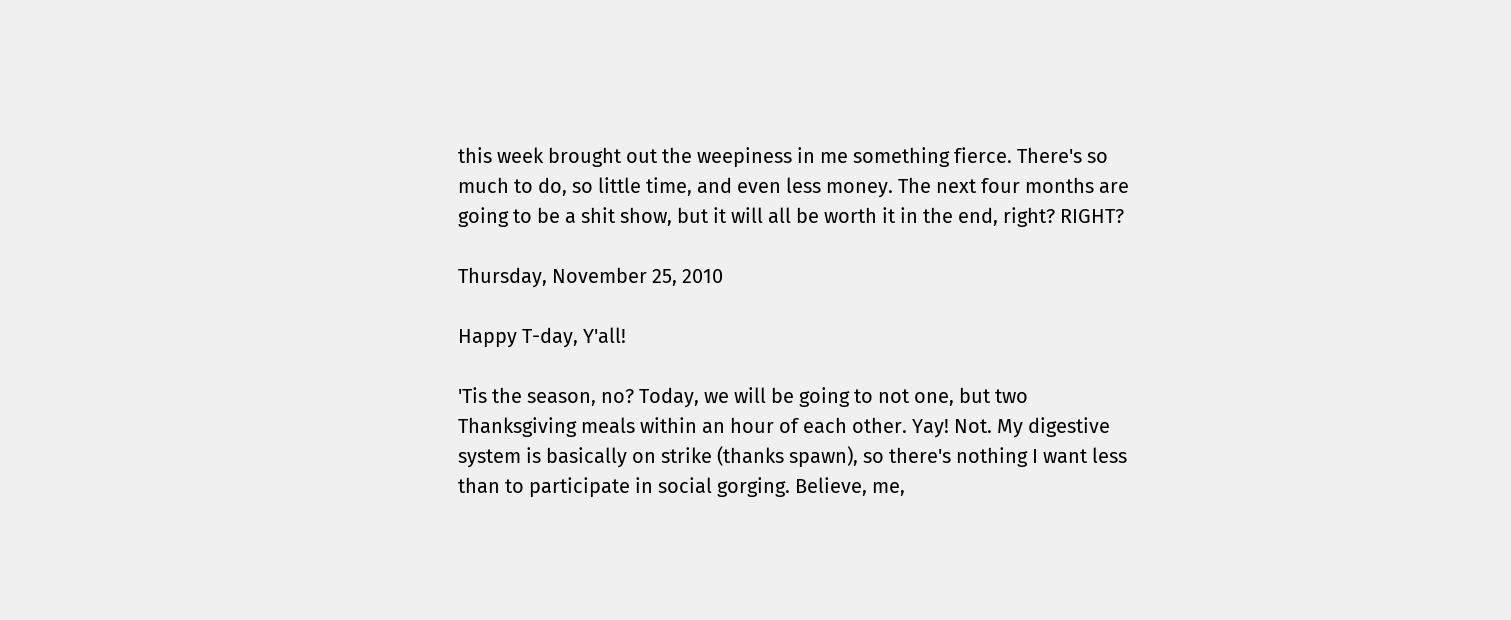this week brought out the weepiness in me something fierce. There's so much to do, so little time, and even less money. The next four months are going to be a shit show, but it will all be worth it in the end, right? RIGHT?

Thursday, November 25, 2010

Happy T-day, Y'all!

'Tis the season, no? Today, we will be going to not one, but two Thanksgiving meals within an hour of each other. Yay! Not. My digestive system is basically on strike (thanks spawn), so there's nothing I want less than to participate in social gorging. Believe, me,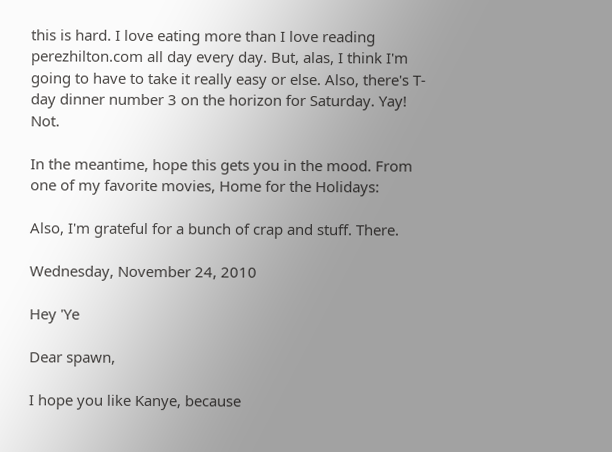this is hard. I love eating more than I love reading perezhilton.com all day every day. But, alas, I think I'm going to have to take it really easy or else. Also, there's T-day dinner number 3 on the horizon for Saturday. Yay! Not.

In the meantime, hope this gets you in the mood. From one of my favorite movies, Home for the Holidays:

Also, I'm grateful for a bunch of crap and stuff. There.

Wednesday, November 24, 2010

Hey 'Ye

Dear spawn,

I hope you like Kanye, because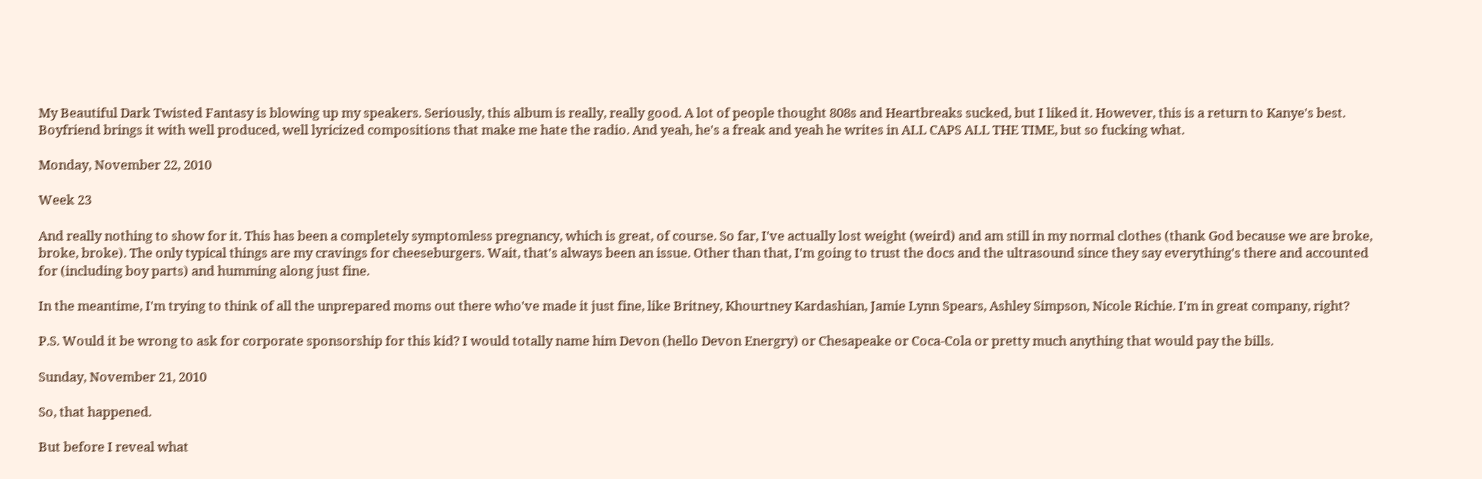My Beautiful Dark Twisted Fantasy is blowing up my speakers. Seriously, this album is really, really good. A lot of people thought 808s and Heartbreaks sucked, but I liked it. However, this is a return to Kanye's best. Boyfriend brings it with well produced, well lyricized compositions that make me hate the radio. And yeah, he's a freak and yeah he writes in ALL CAPS ALL THE TIME, but so fucking what.

Monday, November 22, 2010

Week 23

And really nothing to show for it. This has been a completely symptomless pregnancy, which is great, of course. So far, I've actually lost weight (weird) and am still in my normal clothes (thank God because we are broke, broke, broke). The only typical things are my cravings for cheeseburgers. Wait, that's always been an issue. Other than that, I'm going to trust the docs and the ultrasound since they say everything's there and accounted for (including boy parts) and humming along just fine.

In the meantime, I'm trying to think of all the unprepared moms out there who've made it just fine, like Britney, Khourtney Kardashian, Jamie Lynn Spears, Ashley Simpson, Nicole Richie. I'm in great company, right?

P.S. Would it be wrong to ask for corporate sponsorship for this kid? I would totally name him Devon (hello Devon Energry) or Chesapeake or Coca-Cola or pretty much anything that would pay the bills.

Sunday, November 21, 2010

So, that happened.

But before I reveal what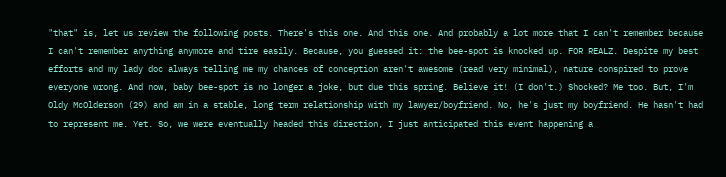"that" is, let us review the following posts. There's this one. And this one. And probably a lot more that I can't remember because I can't remember anything anymore and tire easily. Because, you guessed it: the bee-spot is knocked up. FOR REALZ. Despite my best efforts and my lady doc always telling me my chances of conception aren't awesome (read very minimal), nature conspired to prove everyone wrong. And now, baby bee-spot is no longer a joke, but due this spring. Believe it! (I don't.) Shocked? Me too. But, I'm Oldy McOlderson (29) and am in a stable, long term relationship with my lawyer/boyfriend. No, he's just my boyfriend. He hasn't had to represent me. Yet. So, we were eventually headed this direction, I just anticipated this event happening a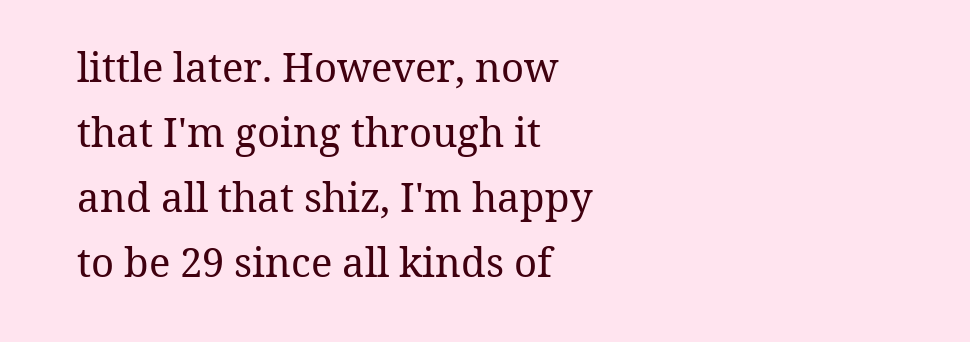little later. However, now that I'm going through it and all that shiz, I'm happy to be 29 since all kinds of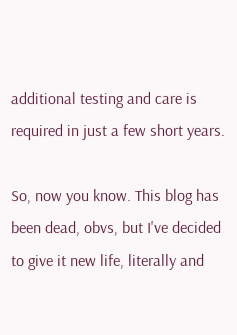additional testing and care is required in just a few short years.

So, now you know. This blog has been dead, obvs, but I've decided to give it new life, literally and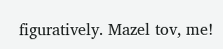figuratively. Mazel tov, me!